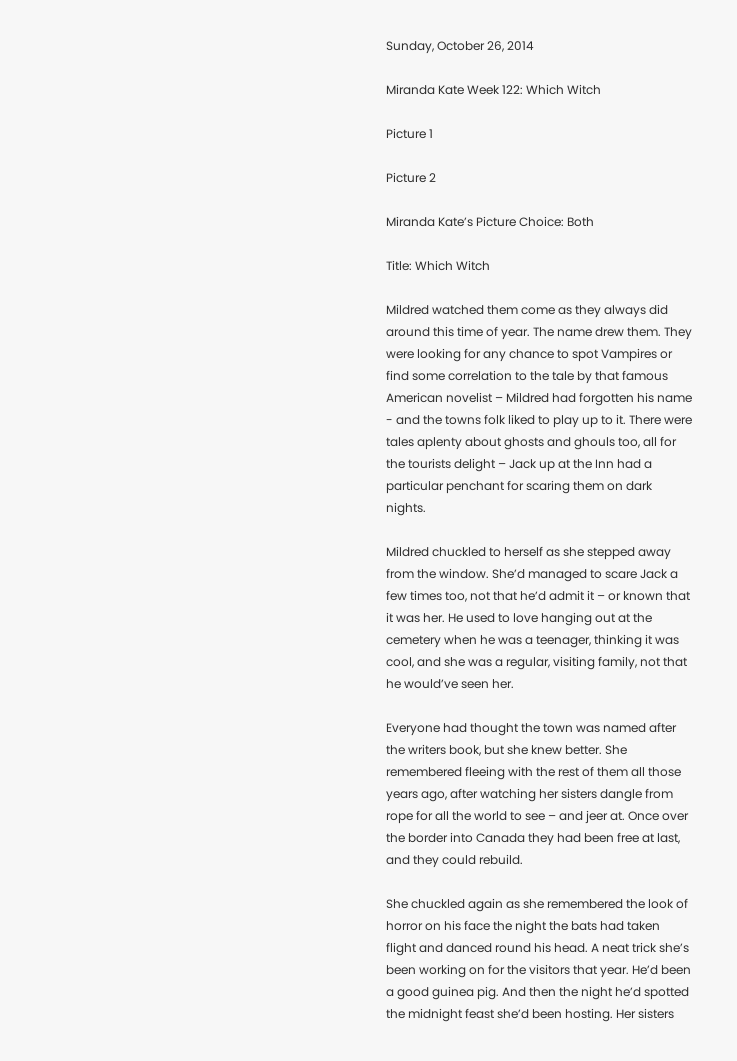Sunday, October 26, 2014

Miranda Kate Week 122: Which Witch

Picture 1

Picture 2

Miranda Kate’s Picture Choice: Both

Title: Which Witch

Mildred watched them come as they always did around this time of year. The name drew them. They were looking for any chance to spot Vampires or find some correlation to the tale by that famous American novelist – Mildred had forgotten his name - and the towns folk liked to play up to it. There were tales aplenty about ghosts and ghouls too, all for the tourists delight – Jack up at the Inn had a particular penchant for scaring them on dark nights.

Mildred chuckled to herself as she stepped away from the window. She’d managed to scare Jack a few times too, not that he’d admit it – or known that it was her. He used to love hanging out at the cemetery when he was a teenager, thinking it was cool, and she was a regular, visiting family, not that he would’ve seen her.

Everyone had thought the town was named after the writers book, but she knew better. She remembered fleeing with the rest of them all those years ago, after watching her sisters dangle from rope for all the world to see – and jeer at. Once over the border into Canada they had been free at last, and they could rebuild.

She chuckled again as she remembered the look of horror on his face the night the bats had taken flight and danced round his head. A neat trick she’s been working on for the visitors that year. He’d been a good guinea pig. And then the night he’d spotted the midnight feast she’d been hosting. Her sisters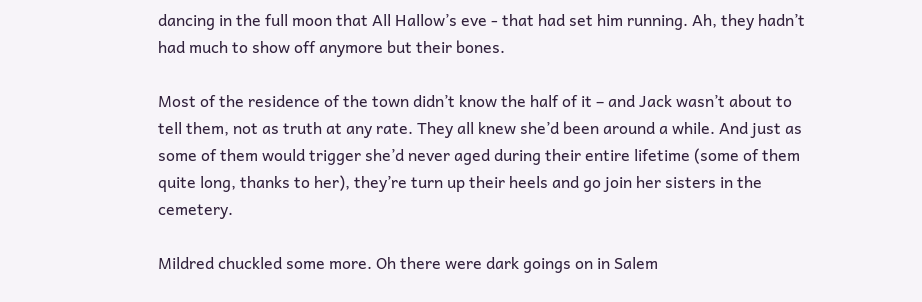dancing in the full moon that All Hallow’s eve - that had set him running. Ah, they hadn’t had much to show off anymore but their bones.

Most of the residence of the town didn’t know the half of it – and Jack wasn’t about to tell them, not as truth at any rate. They all knew she’d been around a while. And just as some of them would trigger she’d never aged during their entire lifetime (some of them quite long, thanks to her), they’re turn up their heels and go join her sisters in the cemetery.

Mildred chuckled some more. Oh there were dark goings on in Salem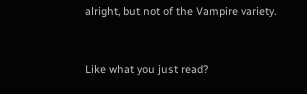alright, but not of the Vampire variety.


Like what you just read?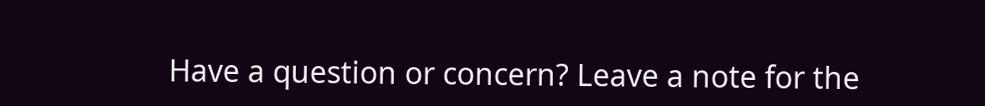Have a question or concern? Leave a note for the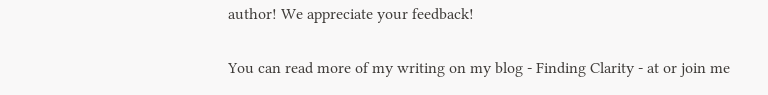author! We appreciate your feedback!

You can read more of my writing on my blog - Finding Clarity - at or join me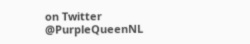on Twitter @PurpleQueenNL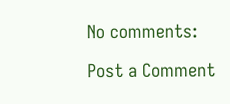No comments:

Post a Comment